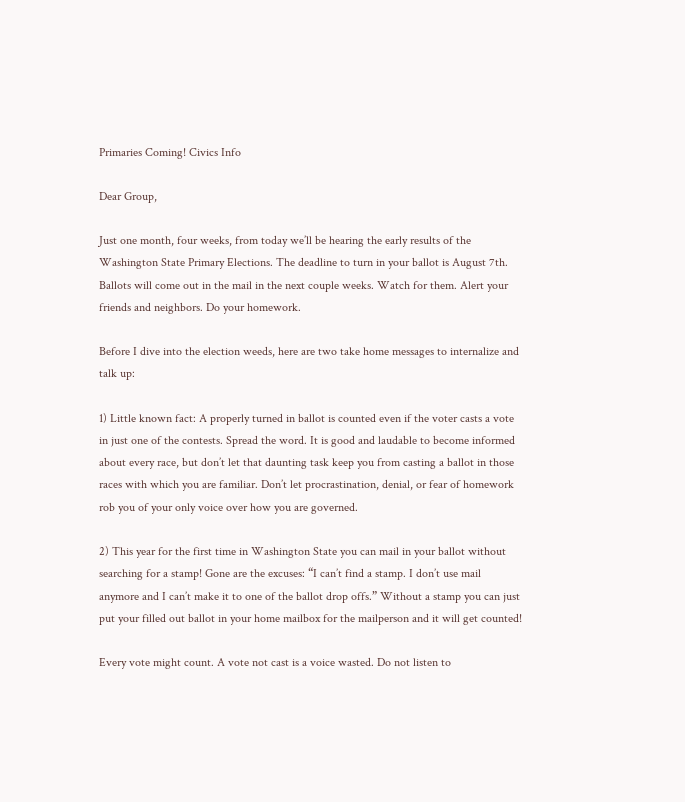Primaries Coming! Civics Info

Dear Group,

Just one month, four weeks, from today we’ll be hearing the early results of the Washington State Primary Elections. The deadline to turn in your ballot is August 7th. Ballots will come out in the mail in the next couple weeks. Watch for them. Alert your friends and neighbors. Do your homework.

Before I dive into the election weeds, here are two take home messages to internalize and talk up:

1) Little known fact: A properly turned in ballot is counted even if the voter casts a vote in just one of the contests. Spread the word. It is good and laudable to become informed about every race, but don’t let that daunting task keep you from casting a ballot in those races with which you are familiar. Don’t let procrastination, denial, or fear of homework rob you of your only voice over how you are governed.

2) This year for the first time in Washington State you can mail in your ballot without searching for a stamp! Gone are the excuses: “I can’t find a stamp. I don’t use mail anymore and I can’t make it to one of the ballot drop offs.” Without a stamp you can just put your filled out ballot in your home mailbox for the mailperson and it will get counted!

Every vote might count. A vote not cast is a voice wasted. Do not listen to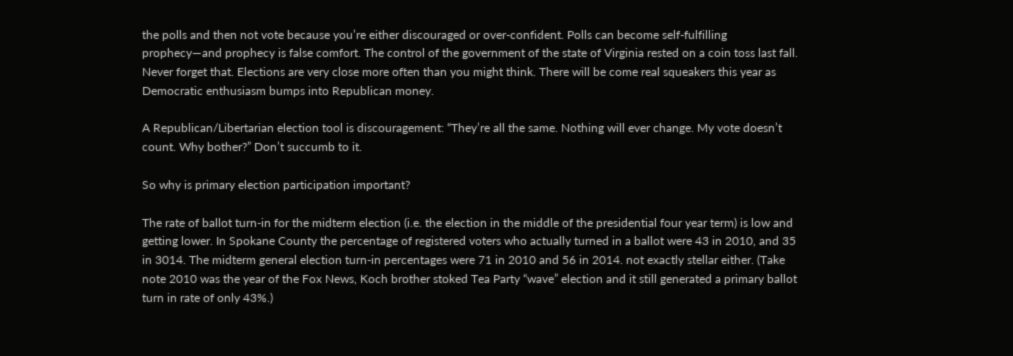the polls and then not vote because you’re either discouraged or over-confident. Polls can become self-fulfilling prophecy—and prophecy is false comfort. The control of the government of the state of Virginia rested on a coin toss last fall. Never forget that. Elections are very close more often than you might think. There will be come real squeakers this year as Democratic enthusiasm bumps into Republican money.

A Republican/Libertarian election tool is discouragement: “They’re all the same. Nothing will ever change. My vote doesn’t count. Why bother?” Don’t succumb to it.

So why is primary election participation important?

The rate of ballot turn-in for the midterm election (i.e. the election in the middle of the presidential four year term) is low and getting lower. In Spokane County the percentage of registered voters who actually turned in a ballot were 43 in 2010, and 35 in 3014. The midterm general election turn-in percentages were 71 in 2010 and 56 in 2014. not exactly stellar either. (Take note 2010 was the year of the Fox News, Koch brother stoked Tea Party “wave” election and it still generated a primary ballot turn in rate of only 43%.)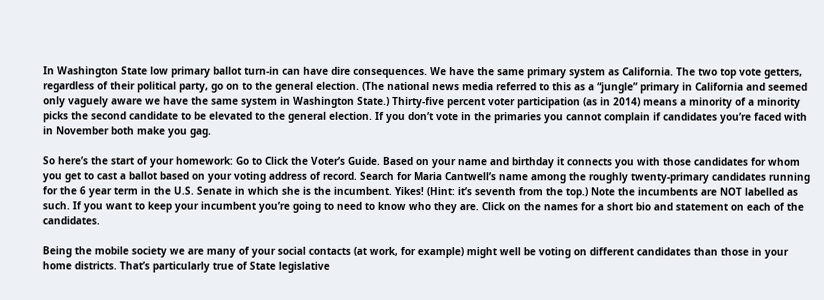In Washington State low primary ballot turn-in can have dire consequences. We have the same primary system as California. The two top vote getters, regardless of their political party, go on to the general election. (The national news media referred to this as a “jungle” primary in California and seemed only vaguely aware we have the same system in Washington State.) Thirty-five percent voter participation (as in 2014) means a minority of a minority picks the second candidate to be elevated to the general election. If you don’t vote in the primaries you cannot complain if candidates you’re faced with in November both make you gag.

So here’s the start of your homework: Go to Click the Voter’s Guide. Based on your name and birthday it connects you with those candidates for whom you get to cast a ballot based on your voting address of record. Search for Maria Cantwell’s name among the roughly twenty-primary candidates running for the 6 year term in the U.S. Senate in which she is the incumbent. Yikes! (Hint: it’s seventh from the top.) Note the incumbents are NOT labelled as such. If you want to keep your incumbent you’re going to need to know who they are. Click on the names for a short bio and statement on each of the candidates.

Being the mobile society we are many of your social contacts (at work, for example) might well be voting on different candidates than those in your home districts. That’s particularly true of State legislative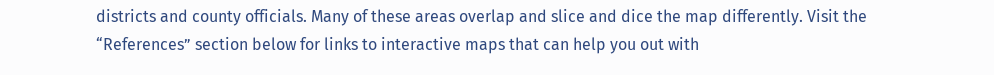districts and county officials. Many of these areas overlap and slice and dice the map differently. Visit the “References” section below for links to interactive maps that can help you out with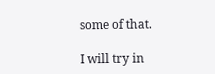some of that.

I will try in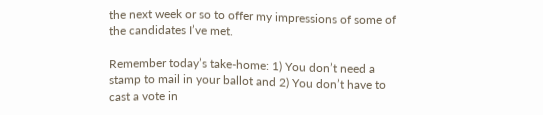the next week or so to offer my impressions of some of the candidates I’ve met.

Remember today’s take-home: 1) You don’t need a stamp to mail in your ballot and 2) You don’t have to cast a vote in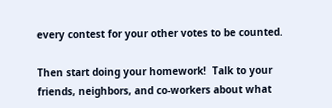every contest for your other votes to be counted.

Then start doing your homework!  Talk to your friends, neighbors, and co-workers about what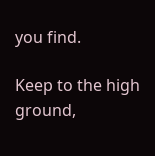you find.

Keep to the high ground,